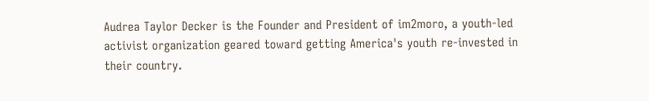Audrea Taylor Decker is the Founder and President of im2moro, a youth-led activist organization geared toward getting America's youth re-invested in their country.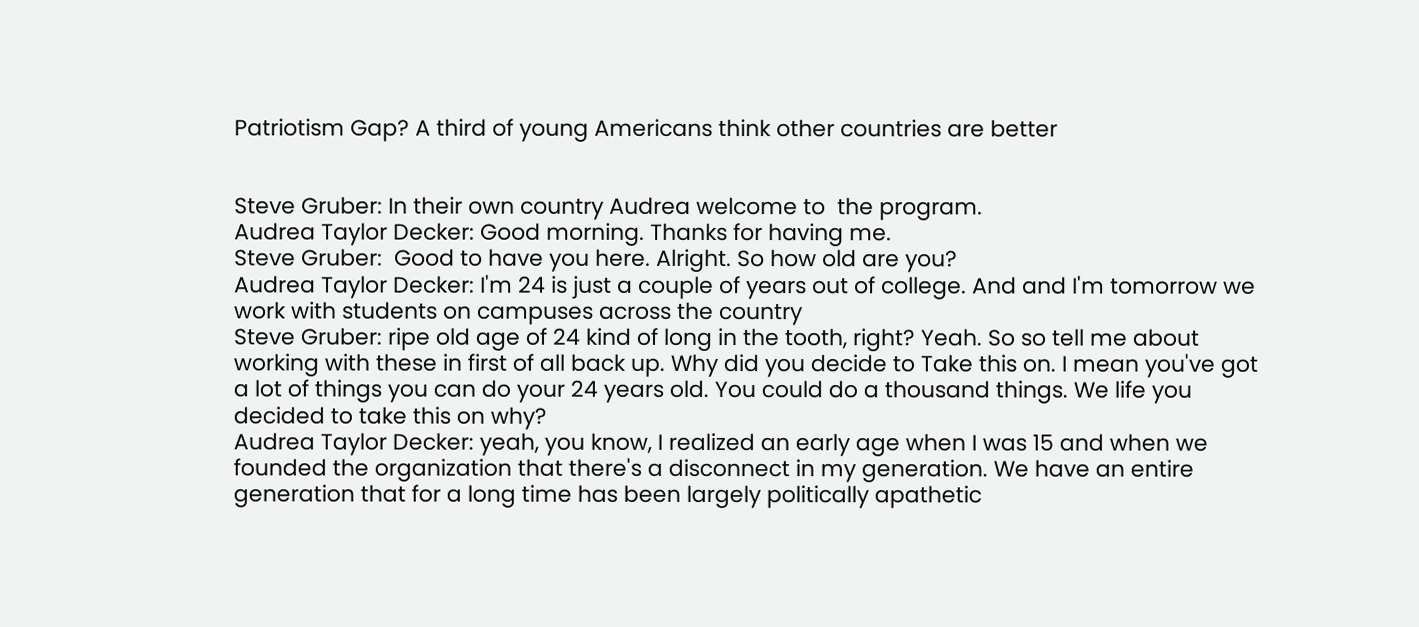Patriotism Gap? A third of young Americans think other countries are better


Steve Gruber: In their own country Audrea welcome to  the program.
Audrea Taylor Decker: Good morning. Thanks for having me.
Steve Gruber:  Good to have you here. Alright. So how old are you?
Audrea Taylor Decker: I'm 24 is just a couple of years out of college. And and I'm tomorrow we work with students on campuses across the country
Steve Gruber: ripe old age of 24 kind of long in the tooth, right? Yeah. So so tell me about working with these in first of all back up. Why did you decide to Take this on. I mean you've got a lot of things you can do your 24 years old. You could do a thousand things. We life you decided to take this on why?
Audrea Taylor Decker: yeah, you know, I realized an early age when I was 15 and when we founded the organization that there's a disconnect in my generation. We have an entire generation that for a long time has been largely politically apathetic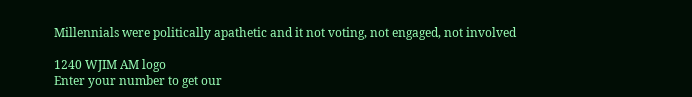Millennials were politically apathetic and it not voting, not engaged, not involved

1240 WJIM AM logo
Enter your number to get our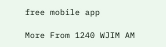free mobile app

More From 1240 WJIM AM